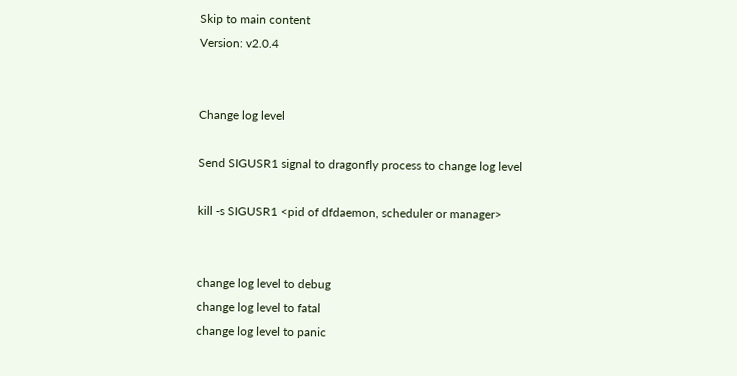Skip to main content
Version: v2.0.4


Change log level

Send SIGUSR1 signal to dragonfly process to change log level

kill -s SIGUSR1 <pid of dfdaemon, scheduler or manager>


change log level to debug
change log level to fatal
change log level to panic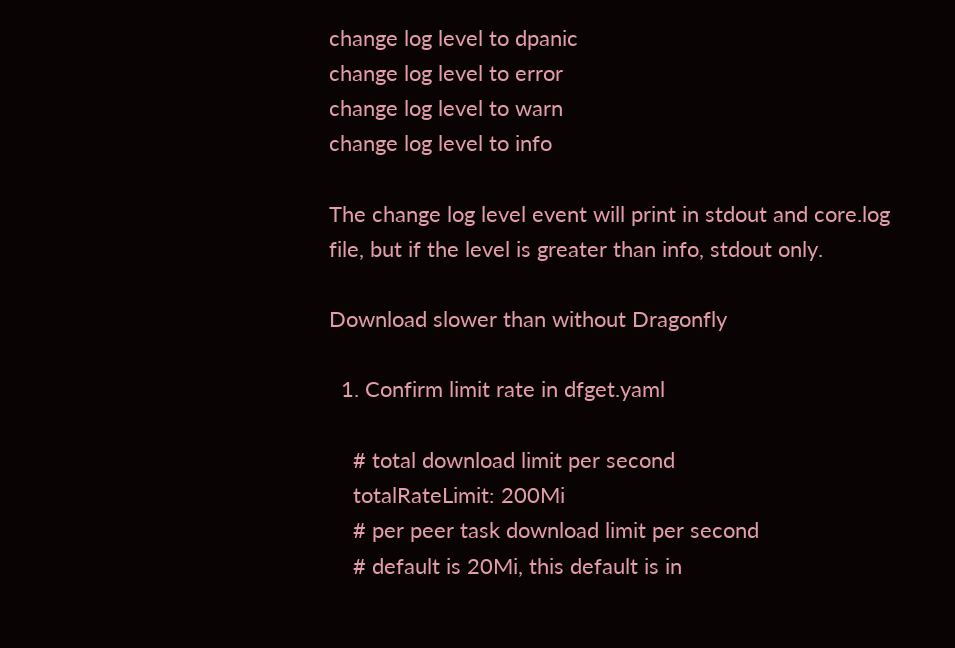change log level to dpanic
change log level to error
change log level to warn
change log level to info

The change log level event will print in stdout and core.log file, but if the level is greater than info, stdout only.

Download slower than without Dragonfly

  1. Confirm limit rate in dfget.yaml

    # total download limit per second
    totalRateLimit: 200Mi
    # per peer task download limit per second
    # default is 20Mi, this default is in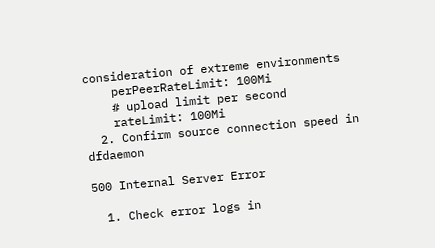consideration of extreme environments
    perPeerRateLimit: 100Mi
    # upload limit per second
    rateLimit: 100Mi
  2. Confirm source connection speed in dfdaemon

500 Internal Server Error

  1. Check error logs in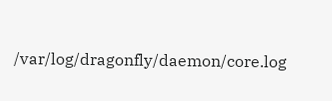/var/log/dragonfly/daemon/core.log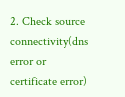2. Check source connectivity(dns error or certificate error)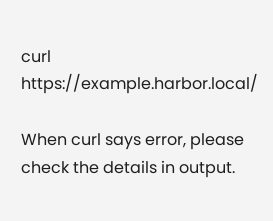curl https://example.harbor.local/

When curl says error, please check the details in output.